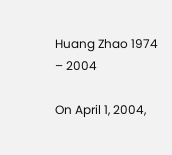Huang Zhao 1974 – 2004

On April 1, 2004,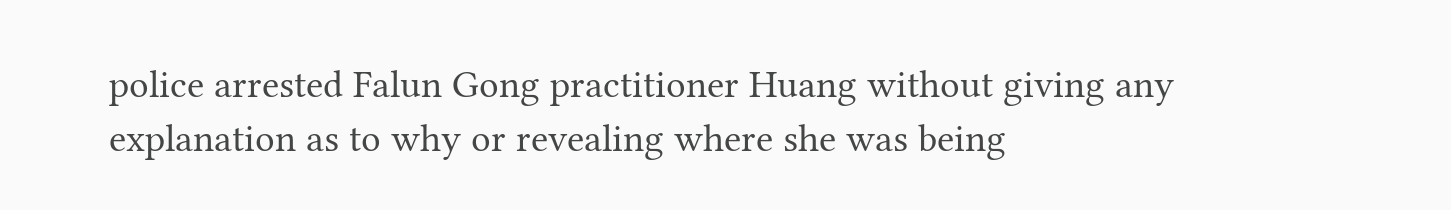police arrested Falun Gong practitioner Huang without giving any explanation as to why or revealing where she was being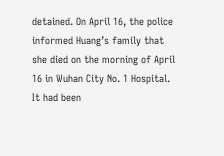detained. On April 16, the police informed Huang’s family that she died on the morning of April 16 in Wuhan City No. 1 Hospital. It had been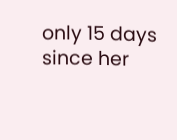only 15 days since her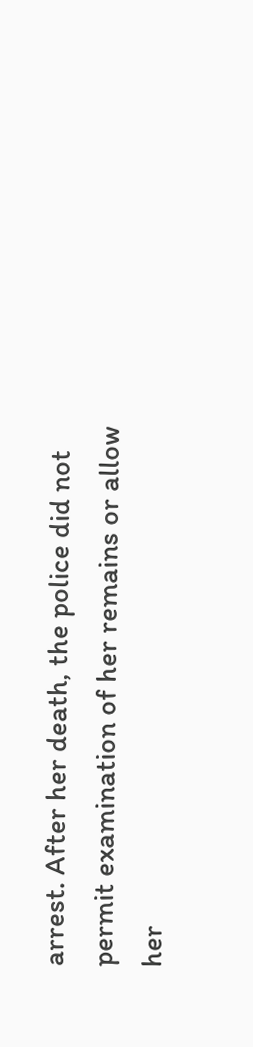arrest. After her death, the police did not permit examination of her remains or allow her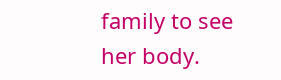family to see her body.